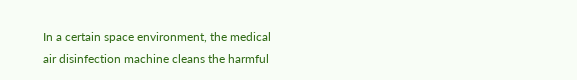In a certain space environment, the medical air disinfection machine cleans the harmful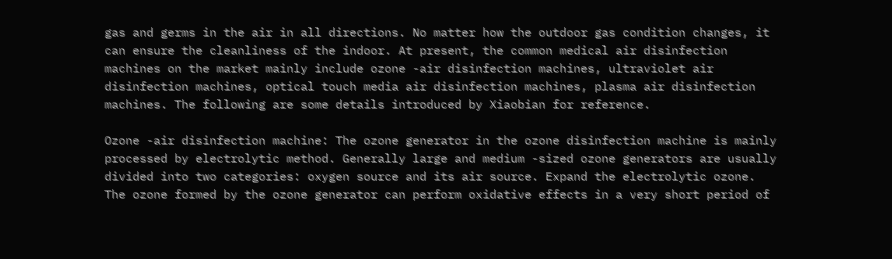gas and germs in the air in all directions. No matter how the outdoor gas condition changes, it can ensure the cleanliness of the indoor. At present, the common medical air disinfection machines on the market mainly include ozone -air disinfection machines, ultraviolet air disinfection machines, optical touch media air disinfection machines, plasma air disinfection machines. The following are some details introduced by Xiaobian for reference.

Ozone -air disinfection machine: The ozone generator in the ozone disinfection machine is mainly processed by electrolytic method. Generally large and medium -sized ozone generators are usually divided into two categories: oxygen source and its air source. Expand the electrolytic ozone. The ozone formed by the ozone generator can perform oxidative effects in a very short period of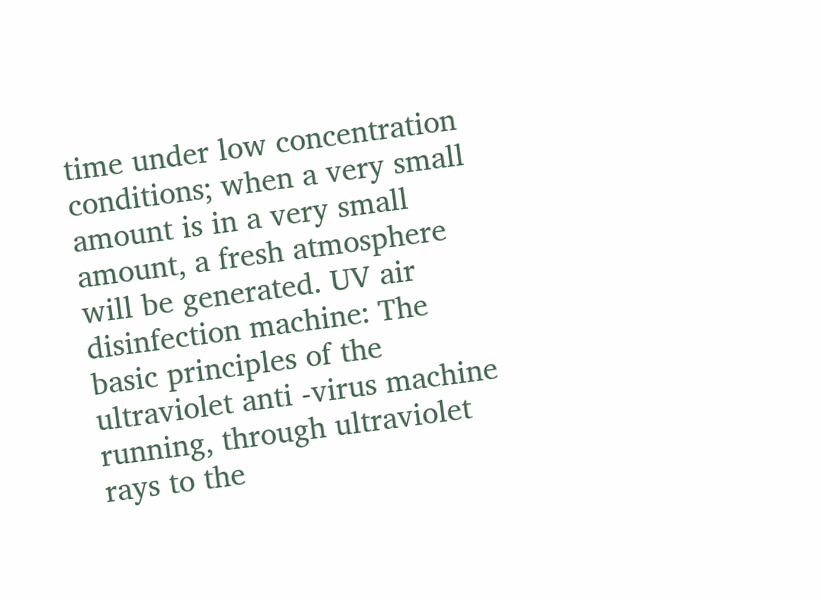time under low concentration conditions; when a very small amount is in a very small amount, a fresh atmosphere will be generated. UV air disinfection machine: The basic principles of the ultraviolet anti -virus machine running, through ultraviolet rays to the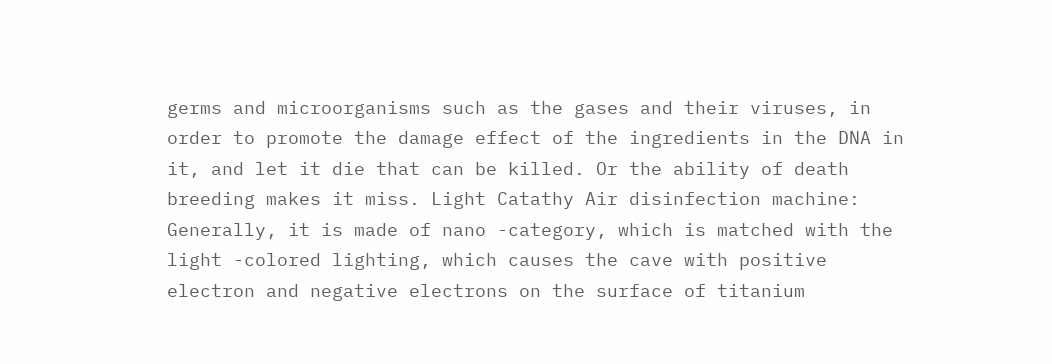germs and microorganisms such as the gases and their viruses, in order to promote the damage effect of the ingredients in the DNA in it, and let it die that can be killed. Or the ability of death breeding makes it miss. Light Catathy Air disinfection machine: Generally, it is made of nano -category, which is matched with the light -colored lighting, which causes the cave with positive electron and negative electrons on the surface of titanium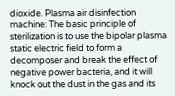dioxide. Plasma air disinfection machine: The basic principle of sterilization is to use the bipolar plasma static electric field to form a decomposer and break the effect of negative power bacteria, and it will knock out the dust in the gas and its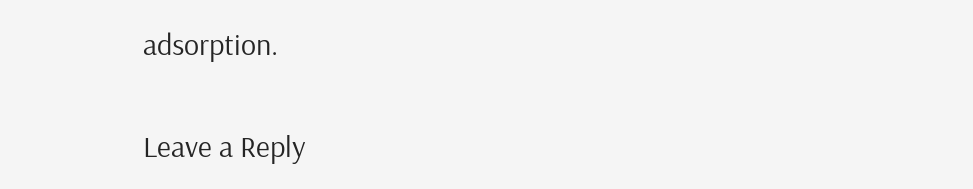adsorption.

Leave a Reply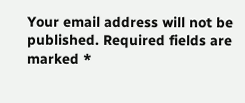Your email address will not be published. Required fields are marked *